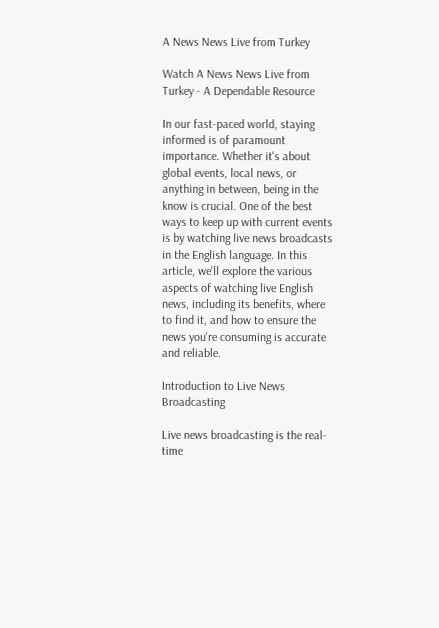A News News Live from Turkey

Watch A News News Live from Turkey - A Dependable Resource

In our fast-paced world, staying informed is of paramount importance. Whether it's about global events, local news, or anything in between, being in the know is crucial. One of the best ways to keep up with current events is by watching live news broadcasts in the English language. In this article, we'll explore the various aspects of watching live English news, including its benefits, where to find it, and how to ensure the news you're consuming is accurate and reliable.

Introduction to Live News Broadcasting

Live news broadcasting is the real-time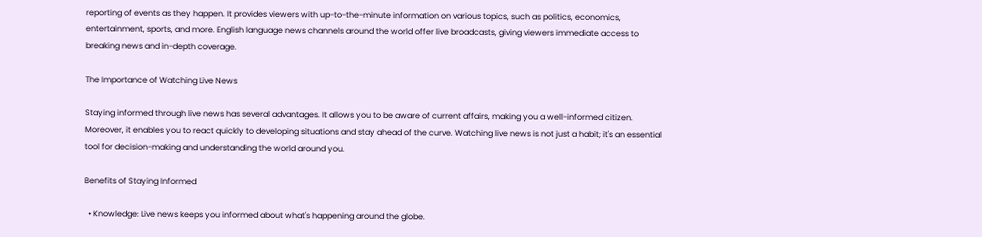reporting of events as they happen. It provides viewers with up-to-the-minute information on various topics, such as politics, economics, entertainment, sports, and more. English language news channels around the world offer live broadcasts, giving viewers immediate access to breaking news and in-depth coverage.

The Importance of Watching Live News

Staying informed through live news has several advantages. It allows you to be aware of current affairs, making you a well-informed citizen. Moreover, it enables you to react quickly to developing situations and stay ahead of the curve. Watching live news is not just a habit; it's an essential tool for decision-making and understanding the world around you.

Benefits of Staying Informed

  • Knowledge: Live news keeps you informed about what's happening around the globe.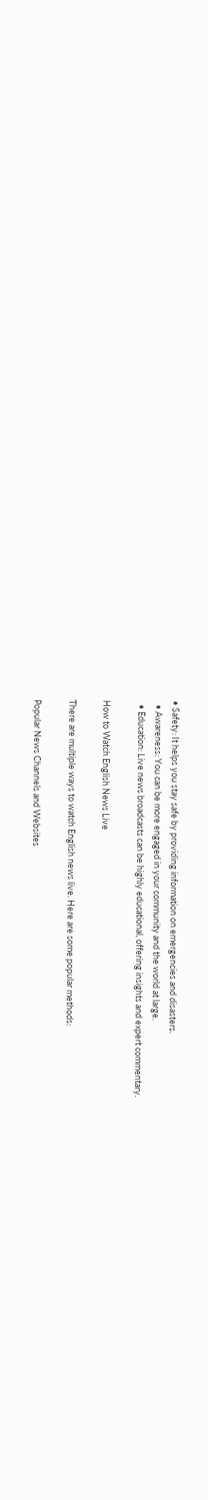• Safety: It helps you stay safe by providing information on emergencies and disasters.
  • Awareness: You can be more engaged in your community and the world at large.
  • Education: Live news broadcasts can be highly educational, offering insights and expert commentary.

How to Watch English News Live

There are multiple ways to watch English news live. Here are some popular methods:

Popular News Channels and Websites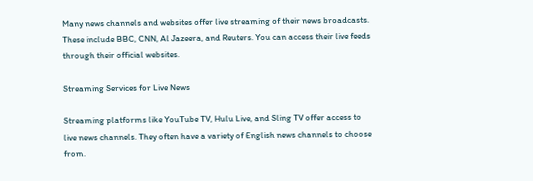Many news channels and websites offer live streaming of their news broadcasts. These include BBC, CNN, Al Jazeera, and Reuters. You can access their live feeds through their official websites.

Streaming Services for Live News

Streaming platforms like YouTube TV, Hulu Live, and Sling TV offer access to live news channels. They often have a variety of English news channels to choose from.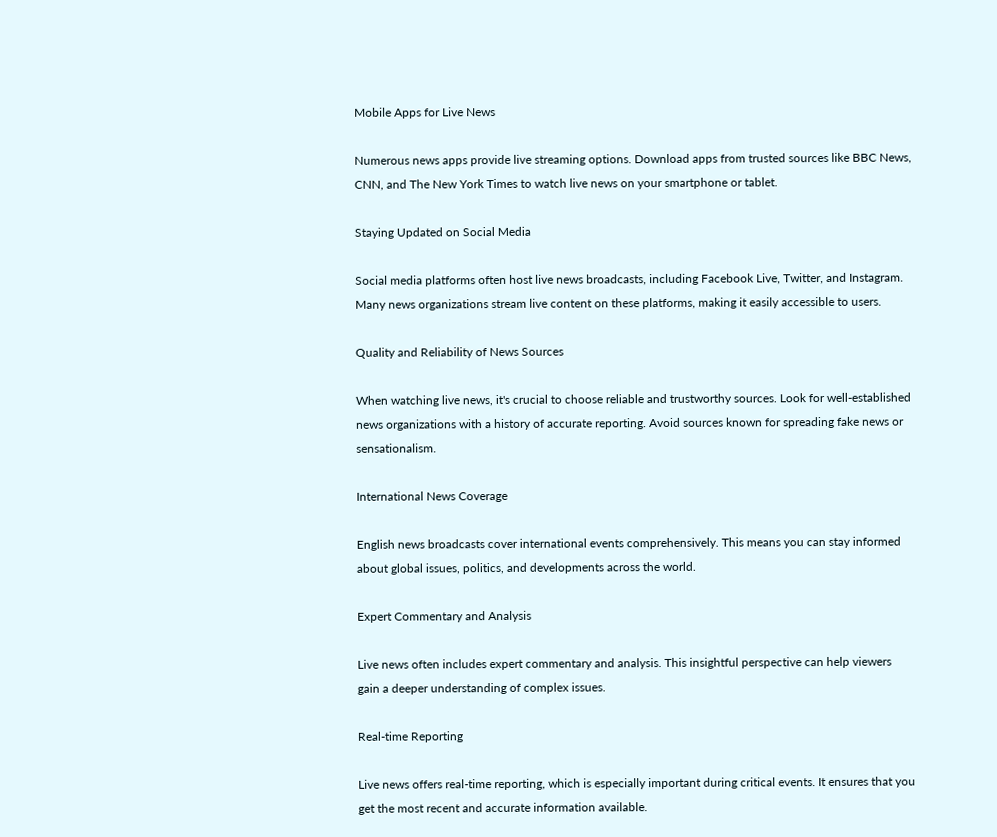Mobile Apps for Live News

Numerous news apps provide live streaming options. Download apps from trusted sources like BBC News, CNN, and The New York Times to watch live news on your smartphone or tablet.

Staying Updated on Social Media

Social media platforms often host live news broadcasts, including Facebook Live, Twitter, and Instagram. Many news organizations stream live content on these platforms, making it easily accessible to users.

Quality and Reliability of News Sources

When watching live news, it's crucial to choose reliable and trustworthy sources. Look for well-established news organizations with a history of accurate reporting. Avoid sources known for spreading fake news or sensationalism.

International News Coverage

English news broadcasts cover international events comprehensively. This means you can stay informed about global issues, politics, and developments across the world.

Expert Commentary and Analysis

Live news often includes expert commentary and analysis. This insightful perspective can help viewers gain a deeper understanding of complex issues.

Real-time Reporting

Live news offers real-time reporting, which is especially important during critical events. It ensures that you get the most recent and accurate information available.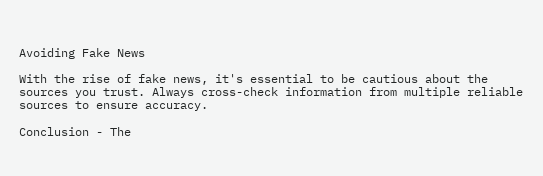Avoiding Fake News

With the rise of fake news, it's essential to be cautious about the sources you trust. Always cross-check information from multiple reliable sources to ensure accuracy.

Conclusion - The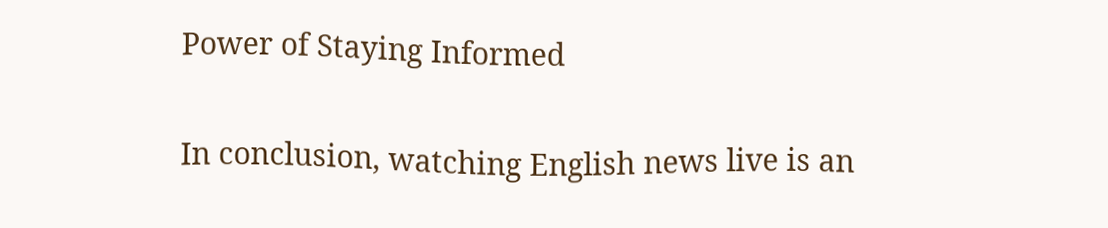Power of Staying Informed

In conclusion, watching English news live is an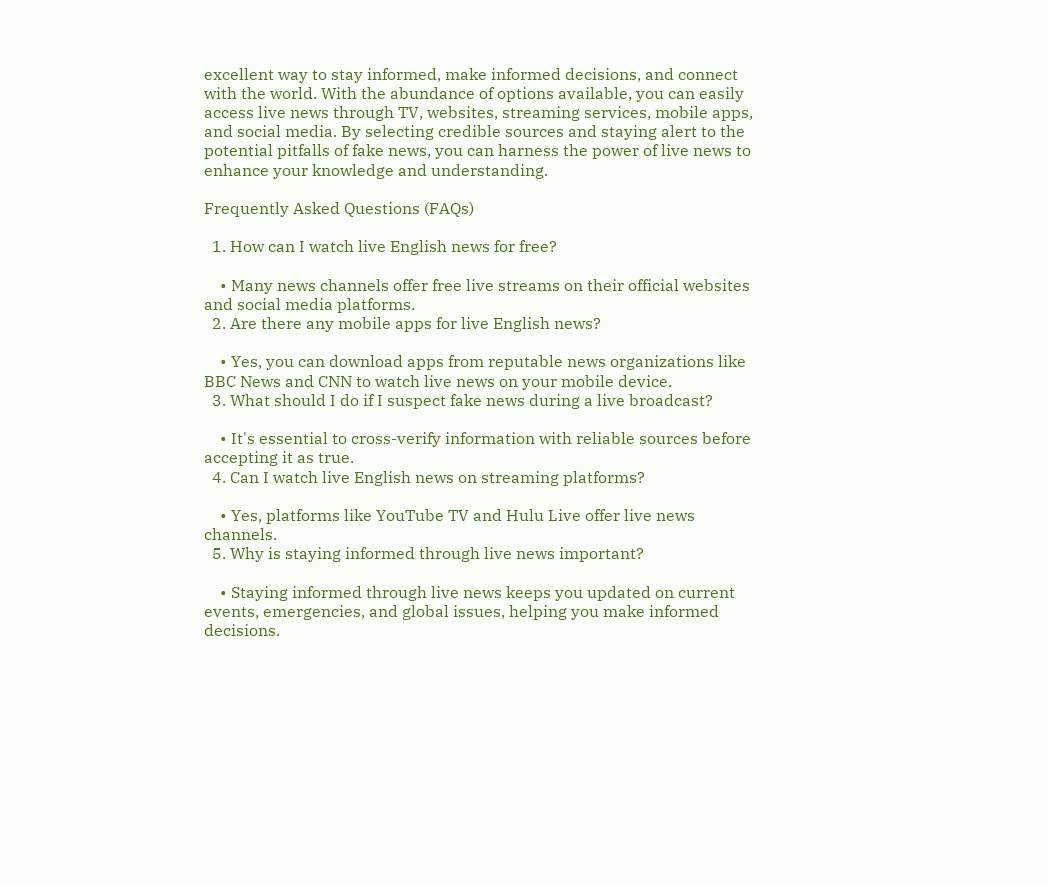excellent way to stay informed, make informed decisions, and connect with the world. With the abundance of options available, you can easily access live news through TV, websites, streaming services, mobile apps, and social media. By selecting credible sources and staying alert to the potential pitfalls of fake news, you can harness the power of live news to enhance your knowledge and understanding.

Frequently Asked Questions (FAQs)

  1. How can I watch live English news for free?

    • Many news channels offer free live streams on their official websites and social media platforms.
  2. Are there any mobile apps for live English news?

    • Yes, you can download apps from reputable news organizations like BBC News and CNN to watch live news on your mobile device.
  3. What should I do if I suspect fake news during a live broadcast?

    • It's essential to cross-verify information with reliable sources before accepting it as true.
  4. Can I watch live English news on streaming platforms?

    • Yes, platforms like YouTube TV and Hulu Live offer live news channels.
  5. Why is staying informed through live news important?

    • Staying informed through live news keeps you updated on current events, emergencies, and global issues, helping you make informed decisions.